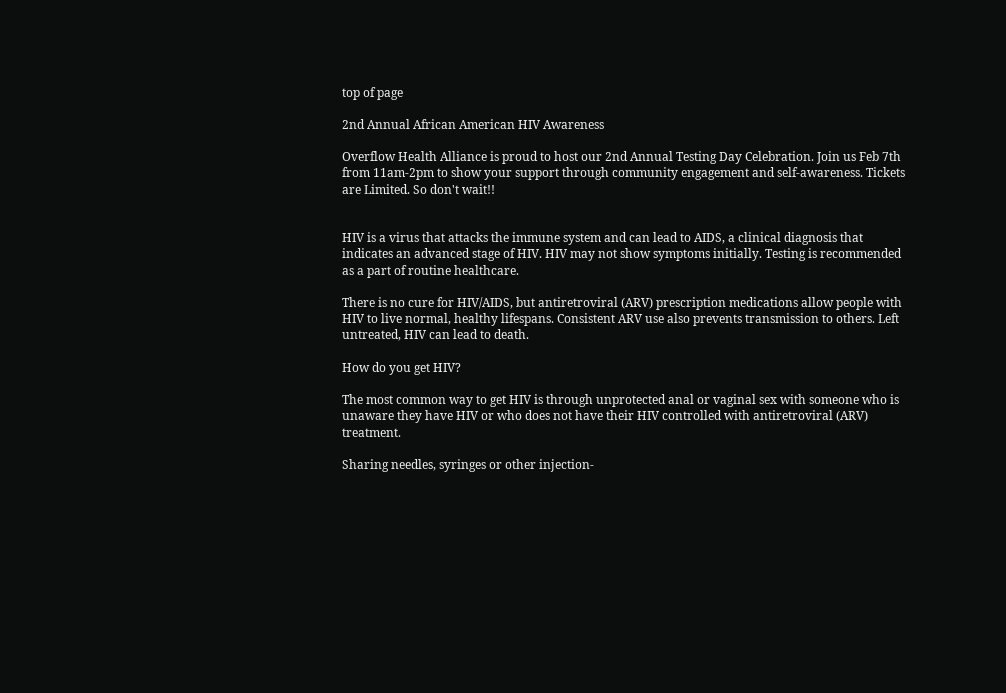top of page

2nd Annual African American HIV Awareness

Overflow Health Alliance is proud to host our 2nd Annual Testing Day Celebration. Join us Feb 7th from 11am-2pm to show your support through community engagement and self-awareness. Tickets are Limited. So don't wait!!


HIV is a virus that attacks the immune system and can lead to AIDS, a clinical diagnosis that indicates an advanced stage of HIV. HIV may not show symptoms initially. Testing is recommended as a part of routine healthcare.

There is no cure for HIV/AIDS, but antiretroviral (ARV) prescription medications allow people with HIV to live normal, healthy lifespans. Consistent ARV use also prevents transmission to others. Left untreated, HIV can lead to death.

How do you get HIV?

The most common way to get HIV is through unprotected anal or vaginal sex with someone who is unaware they have HIV or who does not have their HIV controlled with antiretroviral (ARV) treatment.

Sharing needles, syringes or other injection-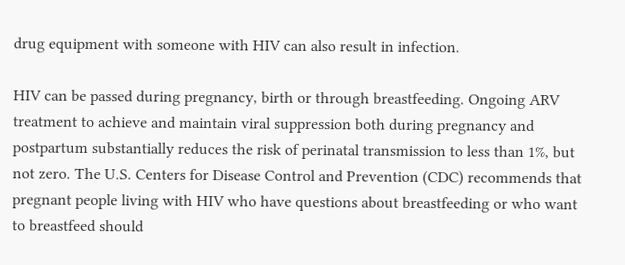drug equipment with someone with HIV can also result in infection.

HIV can be passed during pregnancy, birth or through breastfeeding. Ongoing ARV treatment to achieve and maintain viral suppression both during pregnancy and postpartum substantially reduces the risk of perinatal transmission to less than 1%, but not zero. The U.S. Centers for Disease Control and Prevention (CDC) recommends that pregnant people living with HIV who have questions about breastfeeding or who want to breastfeed should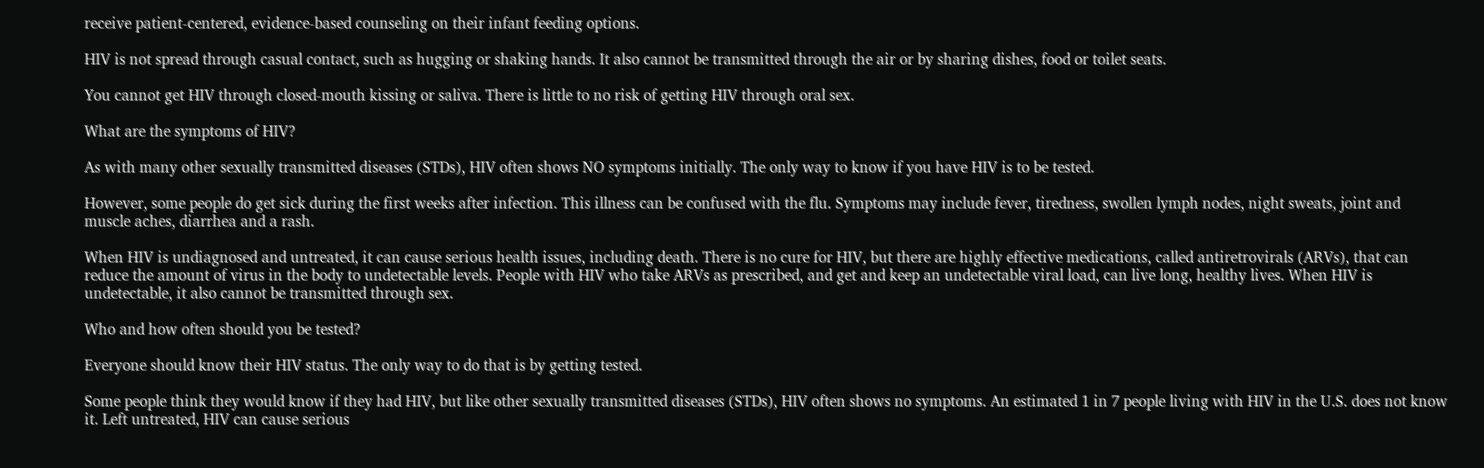receive patient-centered, evidence-based counseling on their infant feeding options.

HIV is not spread through casual contact, such as hugging or shaking hands. It also cannot be transmitted through the air or by sharing dishes, food or toilet seats.

You cannot get HIV through closed-mouth kissing or saliva. There is little to no risk of getting HIV through oral sex.

What are the symptoms of HIV?

As with many other sexually transmitted diseases (STDs), HIV often shows NO symptoms initially. The only way to know if you have HIV is to be tested.

However, some people do get sick during the first weeks after infection. This illness can be confused with the flu. Symptoms may include fever, tiredness, swollen lymph nodes, night sweats, joint and muscle aches, diarrhea and a rash.

When HIV is undiagnosed and untreated, it can cause serious health issues, including death. There is no cure for HIV, but there are highly effective medications, called antiretrovirals (ARVs), that can reduce the amount of virus in the body to undetectable levels. People with HIV who take ARVs as prescribed, and get and keep an undetectable viral load, can live long, healthy lives. When HIV is undetectable, it also cannot be transmitted through sex.

Who and how often should you be tested?

Everyone should know their HIV status. The only way to do that is by getting tested.

Some people think they would know if they had HIV, but like other sexually transmitted diseases (STDs), HIV often shows no symptoms. An estimated 1 in 7 people living with HIV in the U.S. does not know it. Left untreated, HIV can cause serious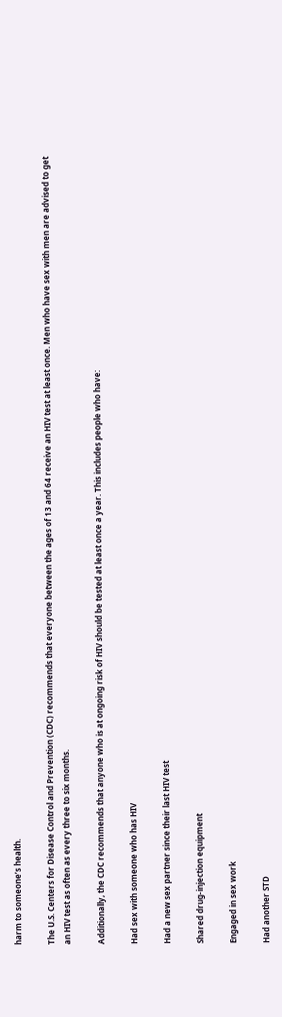harm to someone’s health.

The U.S. Centers for Disease Control and Prevention (CDC) recommends that everyone between the ages of 13 and 64 receive an HIV test at least once. Men who have sex with men are advised to get an HIV test as often as every three to six months.

Additionally, the CDC recommends that anyone who is at ongoing risk of HIV should be tested at least once a year. This includes people who have:

Had sex with someone who has HIV

Had a new sex partner since their last HIV test

Shared drug-injection equipment

Engaged in sex work

Had another STD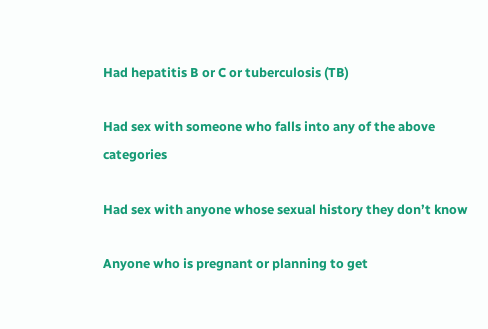Had hepatitis B or C or tuberculosis (TB)

Had sex with someone who falls into any of the above categories

Had sex with anyone whose sexual history they don’t know

Anyone who is pregnant or planning to get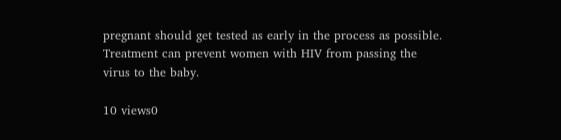pregnant should get tested as early in the process as possible. Treatment can prevent women with HIV from passing the virus to the baby.

10 views0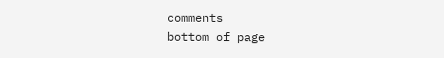comments
bottom of page